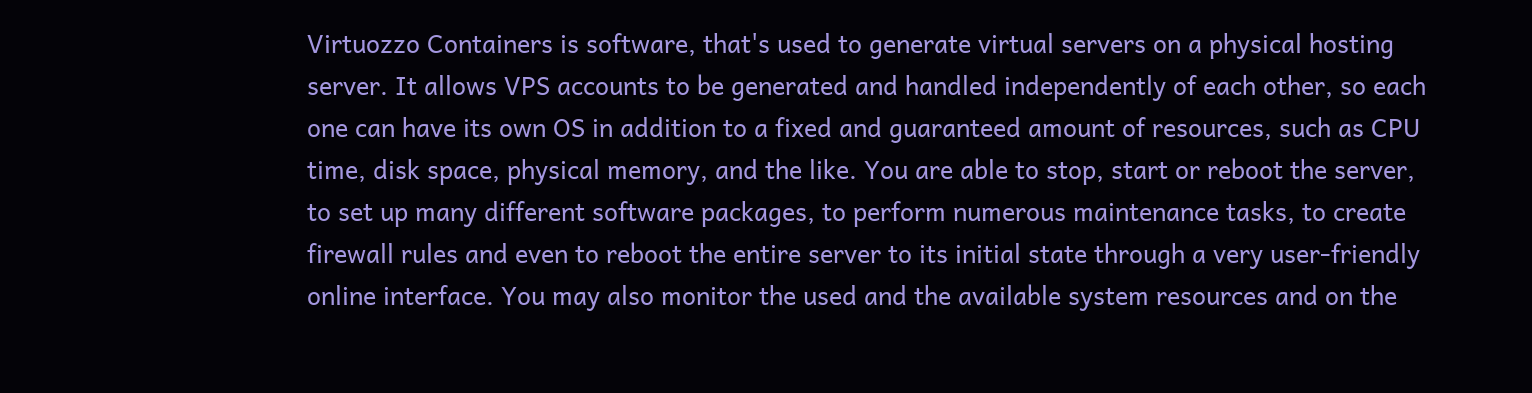Virtuozzo Containers is software, that's used to generate virtual servers on a physical hosting server. It allows VPS accounts to be generated and handled independently of each other, so each one can have its own OS in addition to a fixed and guaranteed amount of resources, such as CPU time, disk space, physical memory, and the like. You are able to stop, start or reboot the server, to set up many different software packages, to perform numerous maintenance tasks, to create firewall rules and even to reboot the entire server to its initial state through a very user-friendly online interface. You may also monitor the used and the available system resources and on the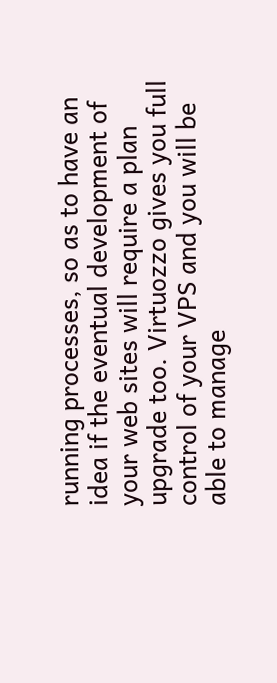running processes, so as to have an idea if the eventual development of your web sites will require a plan upgrade too. Virtuozzo gives you full control of your VPS and you will be able to manage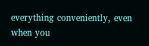everything conveniently, even when you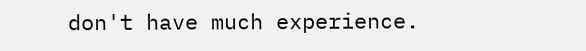don't have much experience.